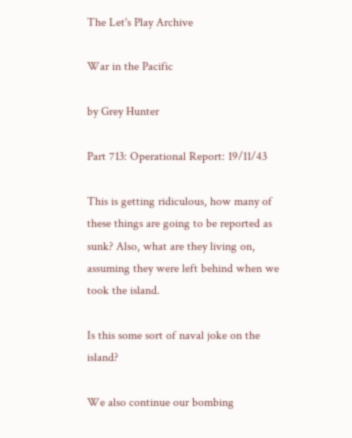The Let's Play Archive

War in the Pacific

by Grey Hunter

Part 713: Operational Report: 19/11/43

This is getting ridiculous, how many of these things are going to be reported as sunk? Also, what are they living on, assuming they were left behind when we took the island.

Is this some sort of naval joke on the island?

We also continue our bombing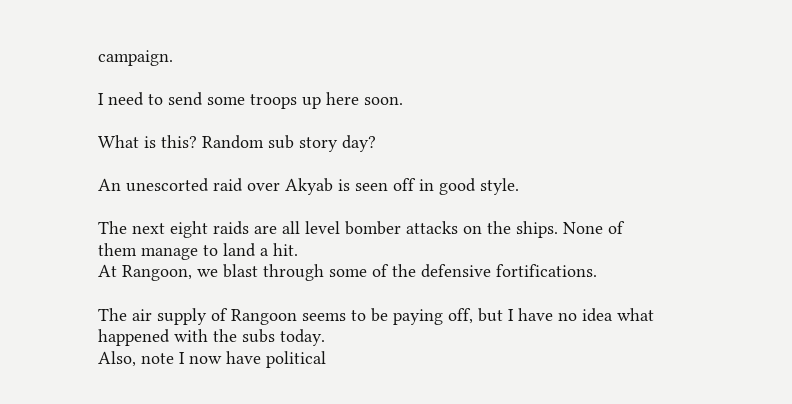campaign.

I need to send some troops up here soon.

What is this? Random sub story day?

An unescorted raid over Akyab is seen off in good style.

The next eight raids are all level bomber attacks on the ships. None of them manage to land a hit.
At Rangoon, we blast through some of the defensive fortifications.

The air supply of Rangoon seems to be paying off, but I have no idea what happened with the subs today.
Also, note I now have political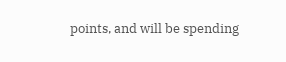points, and will be spending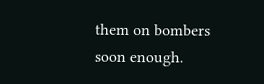them on bombers soon enough.